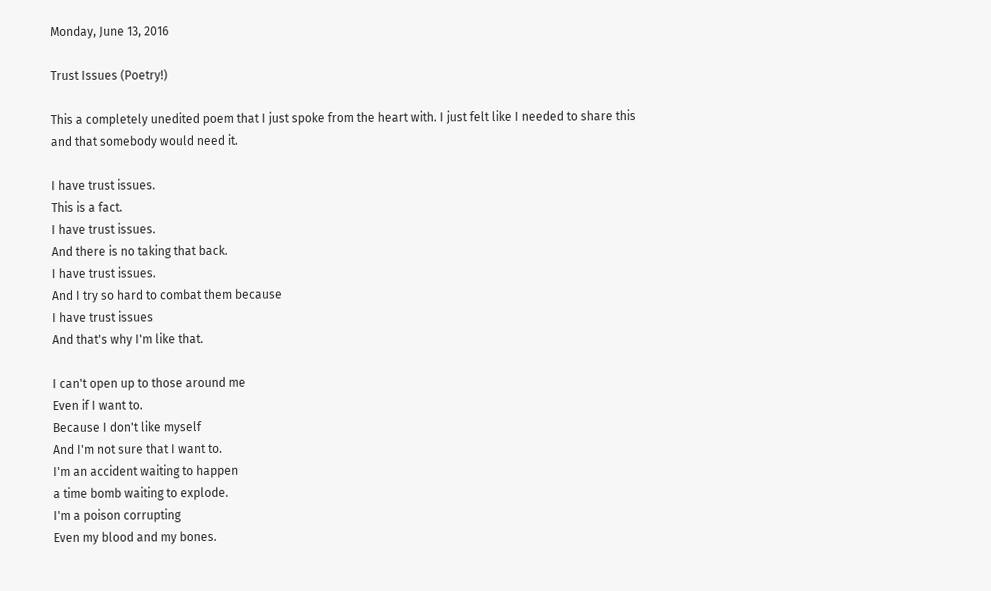Monday, June 13, 2016

Trust Issues (Poetry!)

This a completely unedited poem that I just spoke from the heart with. I just felt like I needed to share this and that somebody would need it.

I have trust issues.
This is a fact.
I have trust issues.
And there is no taking that back.
I have trust issues.
And I try so hard to combat them because
I have trust issues
And that's why I'm like that.

I can't open up to those around me
Even if I want to.
Because I don't like myself
And I'm not sure that I want to.
I'm an accident waiting to happen
a time bomb waiting to explode.
I'm a poison corrupting
Even my blood and my bones.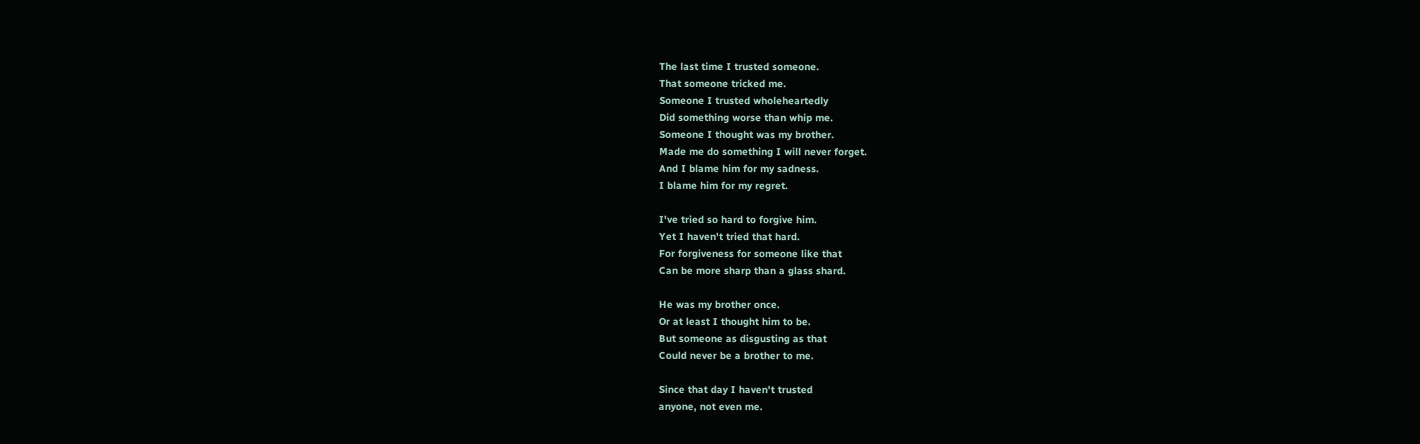The last time I trusted someone.
That someone tricked me.
Someone I trusted wholeheartedly
Did something worse than whip me.
Someone I thought was my brother.
Made me do something I will never forget.
And I blame him for my sadness.
I blame him for my regret.

I've tried so hard to forgive him.
Yet I haven't tried that hard.
For forgiveness for someone like that
Can be more sharp than a glass shard.

He was my brother once.
Or at least I thought him to be.
But someone as disgusting as that
Could never be a brother to me.

Since that day I haven't trusted
anyone, not even me.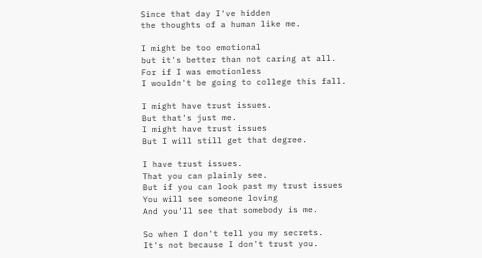Since that day I've hidden
the thoughts of a human like me.

I might be too emotional
but it's better than not caring at all.
For if I was emotionless
I wouldn't be going to college this fall.

I might have trust issues.
But that's just me.
I might have trust issues
But I will still get that degree.

I have trust issues.
That you can plainly see.
But if you can look past my trust issues
You will see someone loving
And you'll see that somebody is me.

So when I don't tell you my secrets.
It's not because I don't trust you.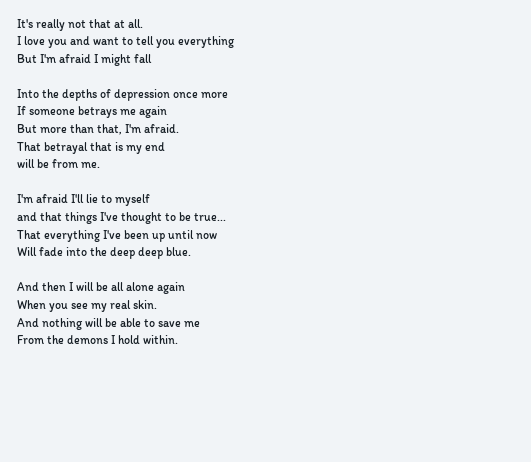It's really not that at all.
I love you and want to tell you everything
But I'm afraid I might fall

Into the depths of depression once more
If someone betrays me again
But more than that, I'm afraid.
That betrayal that is my end
will be from me.

I'm afraid I'll lie to myself
and that things I've thought to be true...
That everything I've been up until now
Will fade into the deep deep blue.

And then I will be all alone again
When you see my real skin.
And nothing will be able to save me
From the demons I hold within.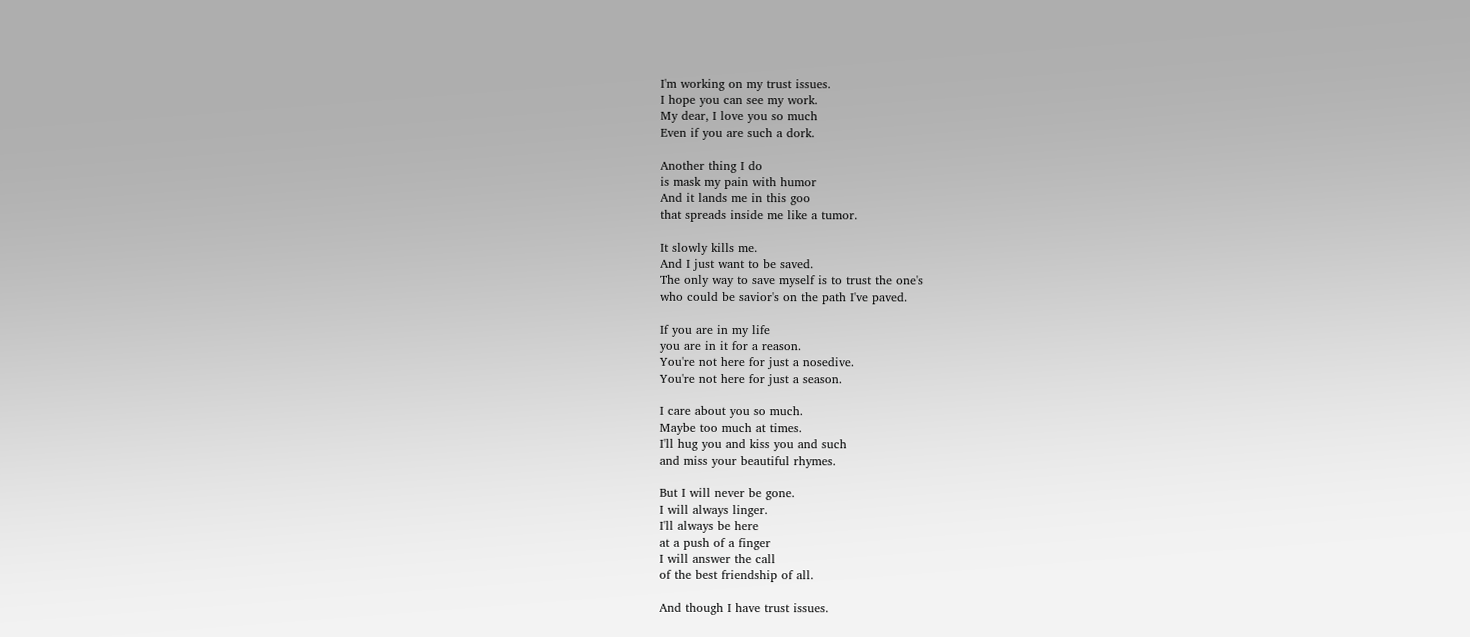I'm working on my trust issues.
I hope you can see my work.
My dear, I love you so much
Even if you are such a dork.

Another thing I do
is mask my pain with humor
And it lands me in this goo
that spreads inside me like a tumor.

It slowly kills me.
And I just want to be saved.
The only way to save myself is to trust the one's
who could be savior's on the path I've paved.

If you are in my life
you are in it for a reason.
You're not here for just a nosedive.
You're not here for just a season.

I care about you so much.
Maybe too much at times.
I'll hug you and kiss you and such
and miss your beautiful rhymes.

But I will never be gone.
I will always linger.
I'll always be here
at a push of a finger
I will answer the call
of the best friendship of all.

And though I have trust issues.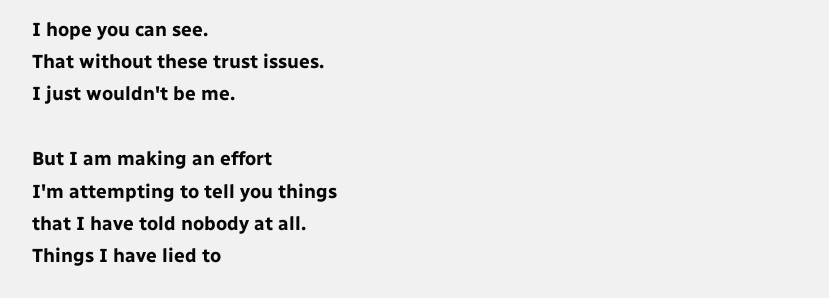I hope you can see.
That without these trust issues.
I just wouldn't be me.

But I am making an effort
I'm attempting to tell you things
that I have told nobody at all.
Things I have lied to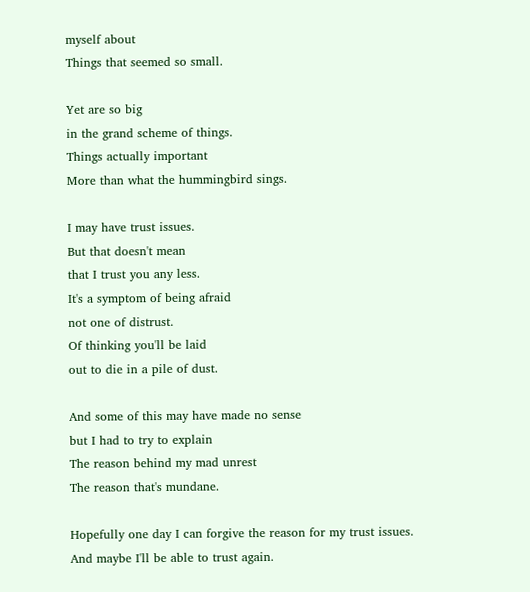myself about
Things that seemed so small.

Yet are so big
in the grand scheme of things.
Things actually important
More than what the hummingbird sings.

I may have trust issues.
But that doesn't mean
that I trust you any less.
It's a symptom of being afraid
not one of distrust.
Of thinking you'll be laid
out to die in a pile of dust.

And some of this may have made no sense
but I had to try to explain
The reason behind my mad unrest
The reason that's mundane.

Hopefully one day I can forgive the reason for my trust issues.
And maybe I'll be able to trust again.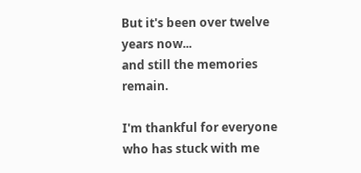But it's been over twelve years now...
and still the memories remain.

I'm thankful for everyone who has stuck with me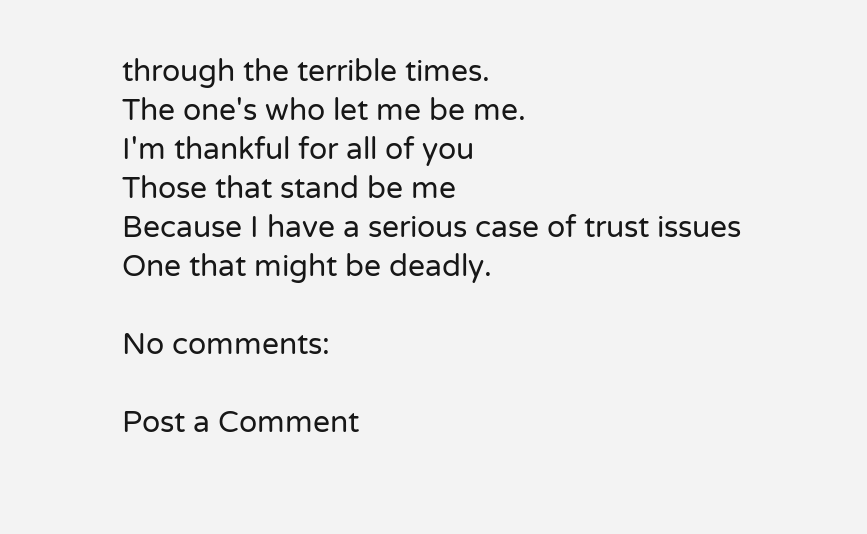through the terrible times.
The one's who let me be me.
I'm thankful for all of you
Those that stand be me
Because I have a serious case of trust issues
One that might be deadly.

No comments:

Post a Comment